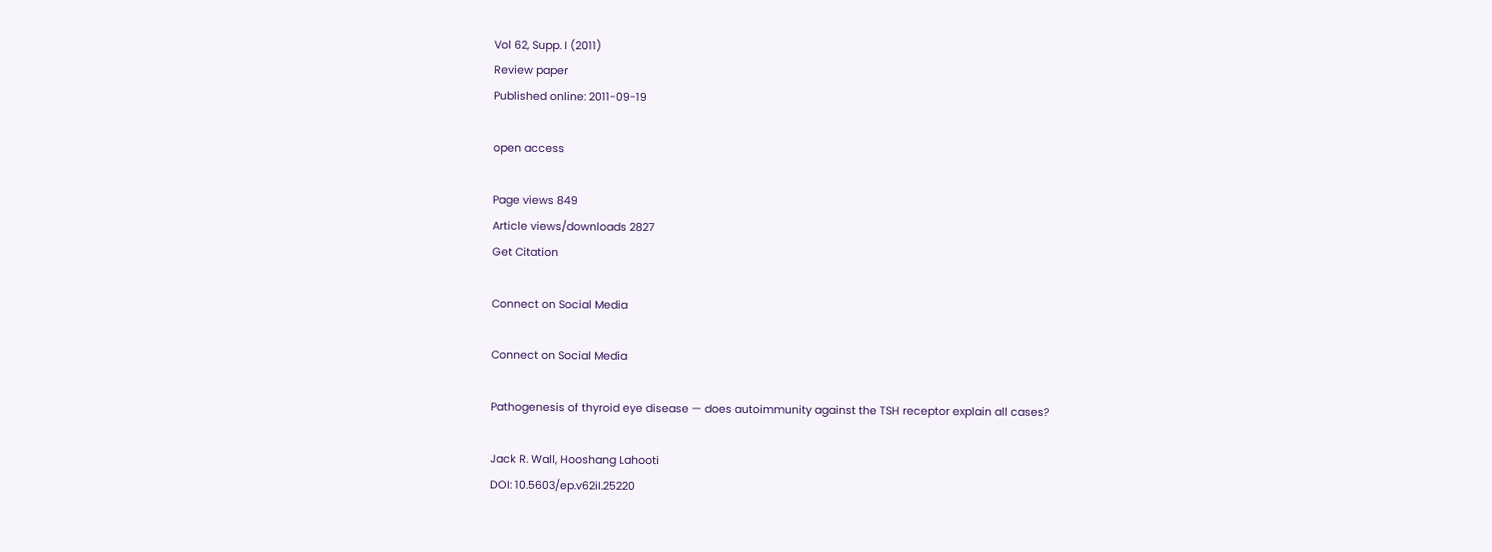Vol 62, Supp. I (2011)
Review paper
Published online: 2011-09-19

open access

Page views 849
Article views/downloads 2827
Get Citation

Connect on Social Media

Connect on Social Media

Pathogenesis of thyroid eye disease — does autoimmunity against the TSH receptor explain all cases?

Jack R. Wall, Hooshang Lahooti
DOI: 10.5603/ep.v62iI.25220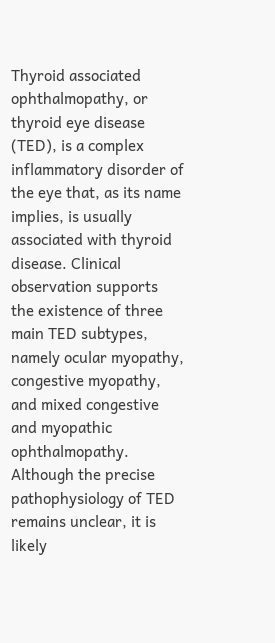Thyroid associated ophthalmopathy, or thyroid eye disease (TED), is a complex inflammatory disorder of the eye that, as its name implies, is usually associated with thyroid disease. Clinical observation supports the existence of three main TED subtypes, namely ocular myopathy, congestive myopathy, and mixed congestive and myopathic ophthalmopathy. Although the precise pathophysiology of TED remains unclear, it is likely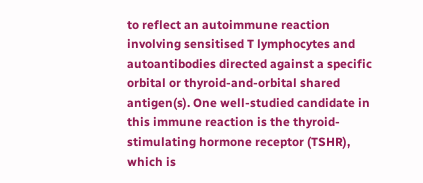to reflect an autoimmune reaction involving sensitised T lymphocytes and autoantibodies directed against a specific orbital or thyroid-and-orbital shared antigen(s). One well-studied candidate in this immune reaction is the thyroid-stimulating hormone receptor (TSHR), which is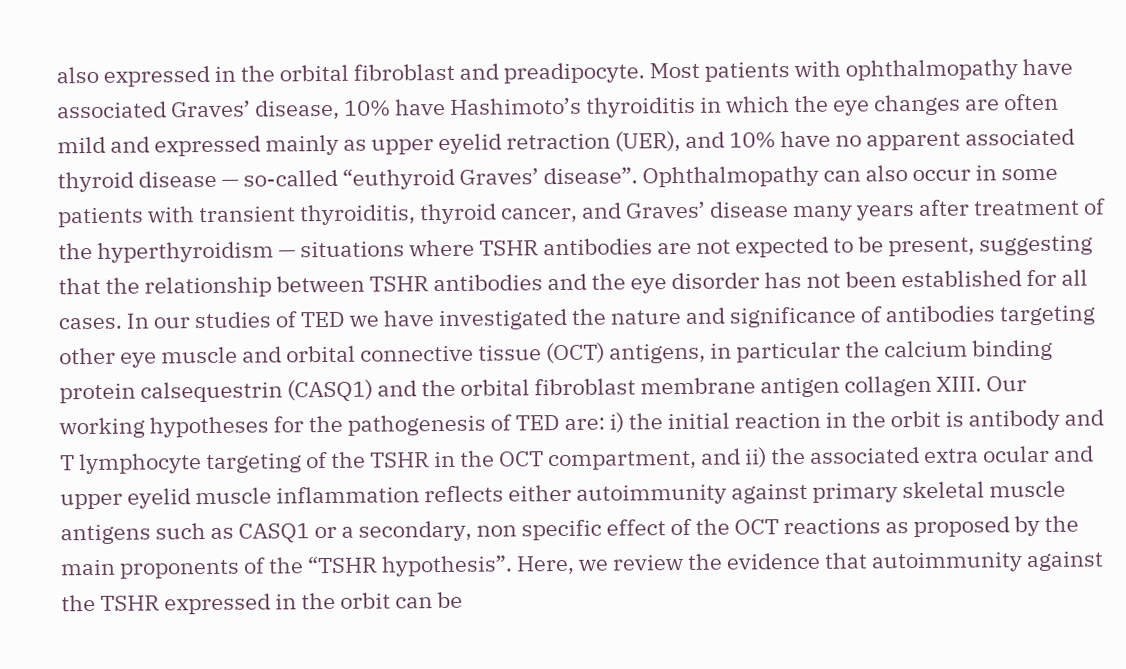also expressed in the orbital fibroblast and preadipocyte. Most patients with ophthalmopathy have associated Graves’ disease, 10% have Hashimoto’s thyroiditis in which the eye changes are often mild and expressed mainly as upper eyelid retraction (UER), and 10% have no apparent associated thyroid disease — so-called “euthyroid Graves’ disease”. Ophthalmopathy can also occur in some patients with transient thyroiditis, thyroid cancer, and Graves’ disease many years after treatment of the hyperthyroidism — situations where TSHR antibodies are not expected to be present, suggesting that the relationship between TSHR antibodies and the eye disorder has not been established for all cases. In our studies of TED we have investigated the nature and significance of antibodies targeting other eye muscle and orbital connective tissue (OCT) antigens, in particular the calcium binding protein calsequestrin (CASQ1) and the orbital fibroblast membrane antigen collagen XIII. Our working hypotheses for the pathogenesis of TED are: i) the initial reaction in the orbit is antibody and T lymphocyte targeting of the TSHR in the OCT compartment, and ii) the associated extra ocular and upper eyelid muscle inflammation reflects either autoimmunity against primary skeletal muscle antigens such as CASQ1 or a secondary, non specific effect of the OCT reactions as proposed by the main proponents of the “TSHR hypothesis”. Here, we review the evidence that autoimmunity against the TSHR expressed in the orbit can be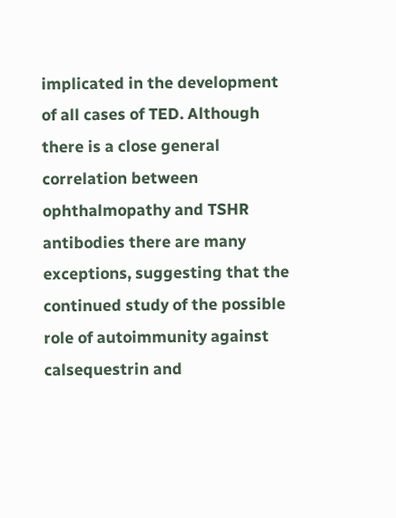implicated in the development of all cases of TED. Although there is a close general correlation between ophthalmopathy and TSHR antibodies there are many exceptions, suggesting that the continued study of the possible role of autoimmunity against calsequestrin and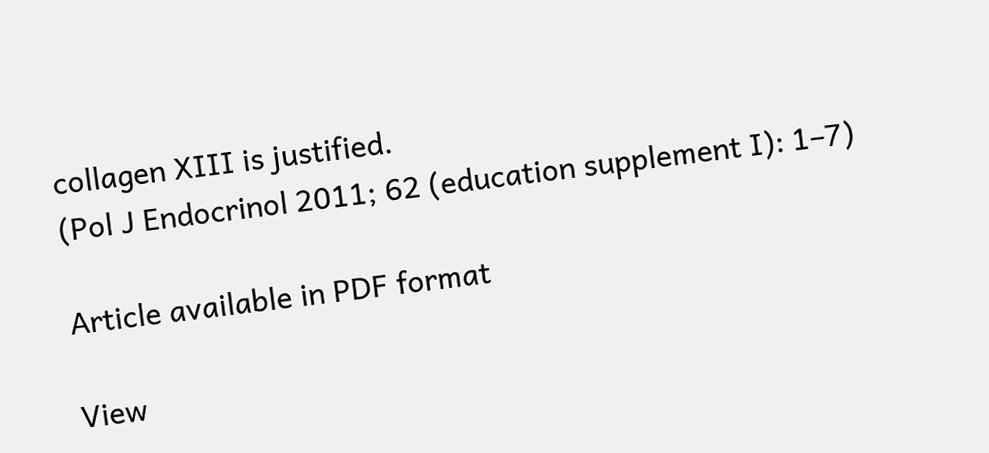collagen XIII is justified.
(Pol J Endocrinol 2011; 62 (education supplement I): 1–7)

Article available in PDF format

View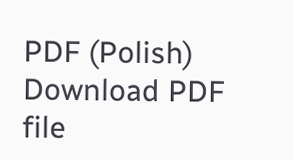PDF (Polish) Download PDF file